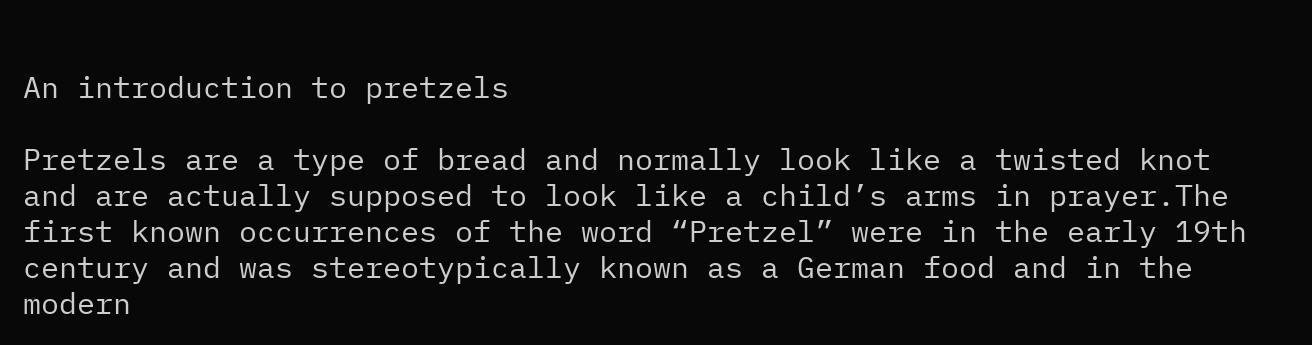An introduction to pretzels

Pretzels are a type of bread and normally look like a twisted knot and are actually supposed to look like a child’s arms in prayer.The first known occurrences of the word “Pretzel” were in the early 19th century and was stereotypically known as a German food and in the modern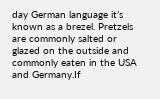day German language it’s known as a brezel. Pretzels are commonly salted or glazed on the outside and commonly eaten in the USA and Germany.If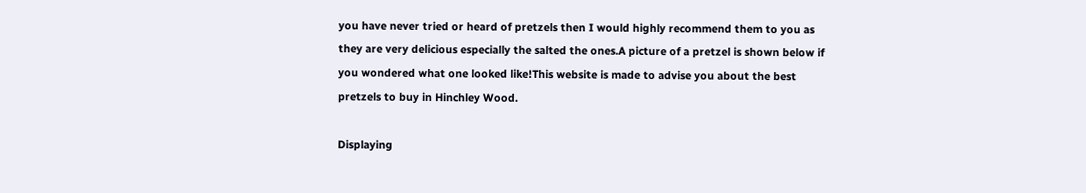you have never tried or heard of pretzels then I would highly recommend them to you as they are very delicious especially the salted the ones.A picture of a pretzel is shown below if you wondered what one looked like!This website is made to advise you about the best pretzels to buy in Hinchley Wood.

Displaying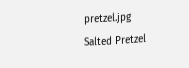pretzel.jpg
Salted Pretzel